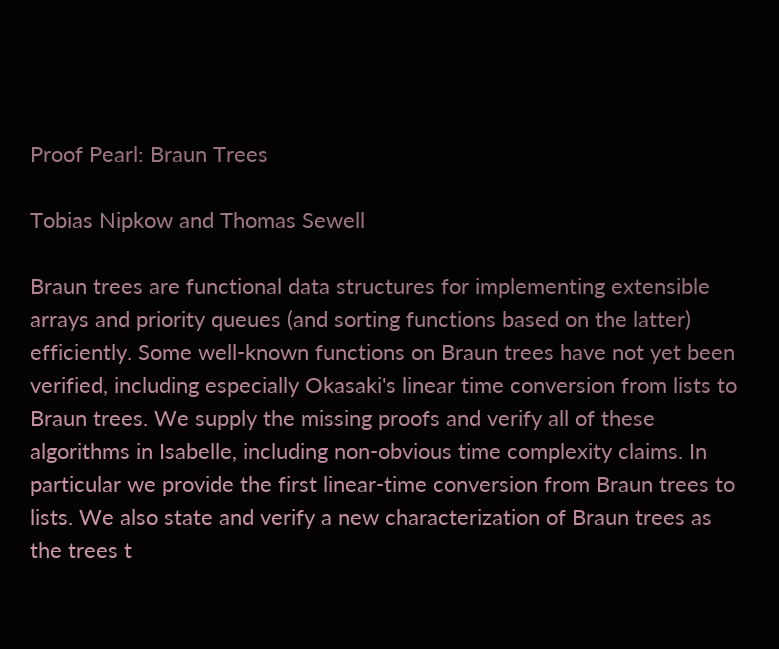Proof Pearl: Braun Trees

Tobias Nipkow and Thomas Sewell

Braun trees are functional data structures for implementing extensible arrays and priority queues (and sorting functions based on the latter) efficiently. Some well-known functions on Braun trees have not yet been verified, including especially Okasaki's linear time conversion from lists to Braun trees. We supply the missing proofs and verify all of these algorithms in Isabelle, including non-obvious time complexity claims. In particular we provide the first linear-time conversion from Braun trees to lists. We also state and verify a new characterization of Braun trees as the trees t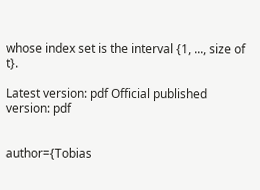whose index set is the interval {1, ..., size of t}.

Latest version: pdf Official published version: pdf


author={Tobias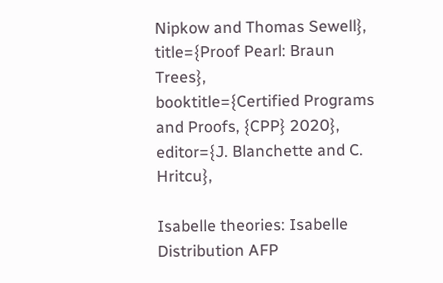Nipkow and Thomas Sewell},
title={Proof Pearl: Braun Trees},
booktitle={Certified Programs and Proofs, {CPP} 2020},
editor={J. Blanchette and C. Hritcu},

Isabelle theories: Isabelle Distribution AFP